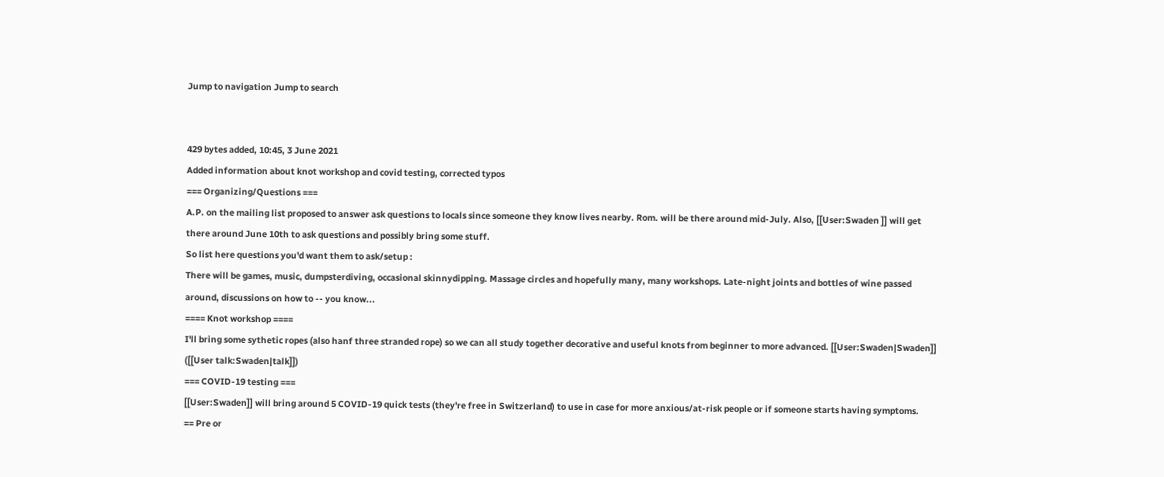Jump to navigation Jump to search


429 bytes added, 10:45, 3 June 2021
Added information about knot workshop and covid testing, corrected typos
=== Organizing/Questions ===
A.P. on the mailing list proposed to answer ask questions to locals since someone they know lives nearby. Rom. will be there around mid-July. Also, [[User:Swaden ]] will get there around June 10th to ask questions and possibly bring some stuff.
So list here questions you'd want them to ask/setup :
There will be games, music, dumpsterdiving, occasional skinnydipping. Massage circles and hopefully many, many workshops. Late-night joints and bottles of wine passed around, discussions on how to -- you know...
==== Knot workshop ====
I'll bring some sythetic ropes (also hanf three stranded rope) so we can all study together decorative and useful knots from beginner to more advanced. [[User:Swaden|Swaden]] ([[User talk:Swaden|talk]])
=== COVID-19 testing ===
[[User:Swaden]] will bring around 5 COVID-19 quick tests (they're free in Switzerland) to use in case for more anxious/at-risk people or if someone starts having symptoms.
== Pre or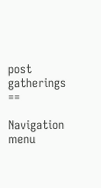post gatherings ==

Navigation menu